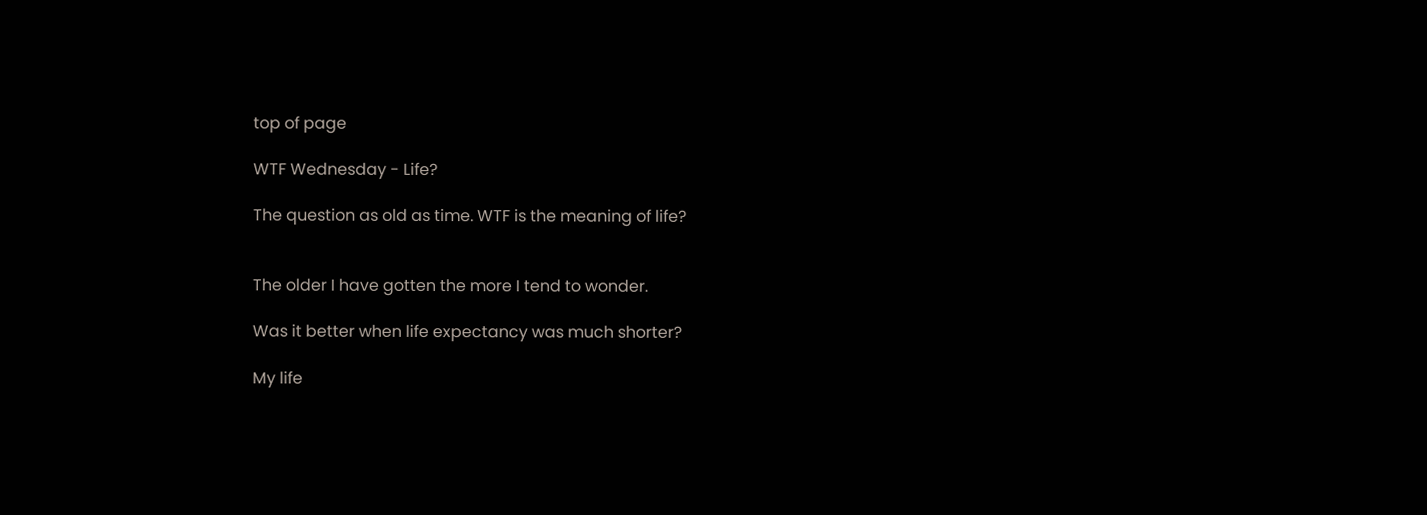top of page

WTF Wednesday - Life?

The question as old as time. WTF is the meaning of life?


The older I have gotten the more I tend to wonder.

Was it better when life expectancy was much shorter?

My life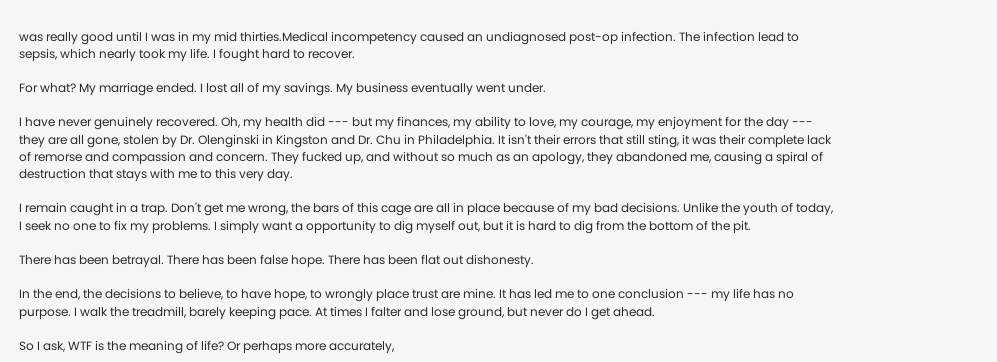was really good until I was in my mid thirties.Medical incompetency caused an undiagnosed post-op infection. The infection lead to sepsis, which nearly took my life. I fought hard to recover.

For what? My marriage ended. I lost all of my savings. My business eventually went under.

I have never genuinely recovered. Oh, my health did --- but my finances, my ability to love, my courage, my enjoyment for the day --- they are all gone, stolen by Dr. Olenginski in Kingston and Dr. Chu in Philadelphia. It isn't their errors that still sting, it was their complete lack of remorse and compassion and concern. They fucked up, and without so much as an apology, they abandoned me, causing a spiral of destruction that stays with me to this very day.

I remain caught in a trap. Don't get me wrong, the bars of this cage are all in place because of my bad decisions. Unlike the youth of today, I seek no one to fix my problems. I simply want a opportunity to dig myself out, but it is hard to dig from the bottom of the pit.

There has been betrayal. There has been false hope. There has been flat out dishonesty.

In the end, the decisions to believe, to have hope, to wrongly place trust are mine. It has led me to one conclusion --- my life has no purpose. I walk the treadmill, barely keeping pace. At times I falter and lose ground, but never do I get ahead.

So I ask, WTF is the meaning of life? Or perhaps more accurately,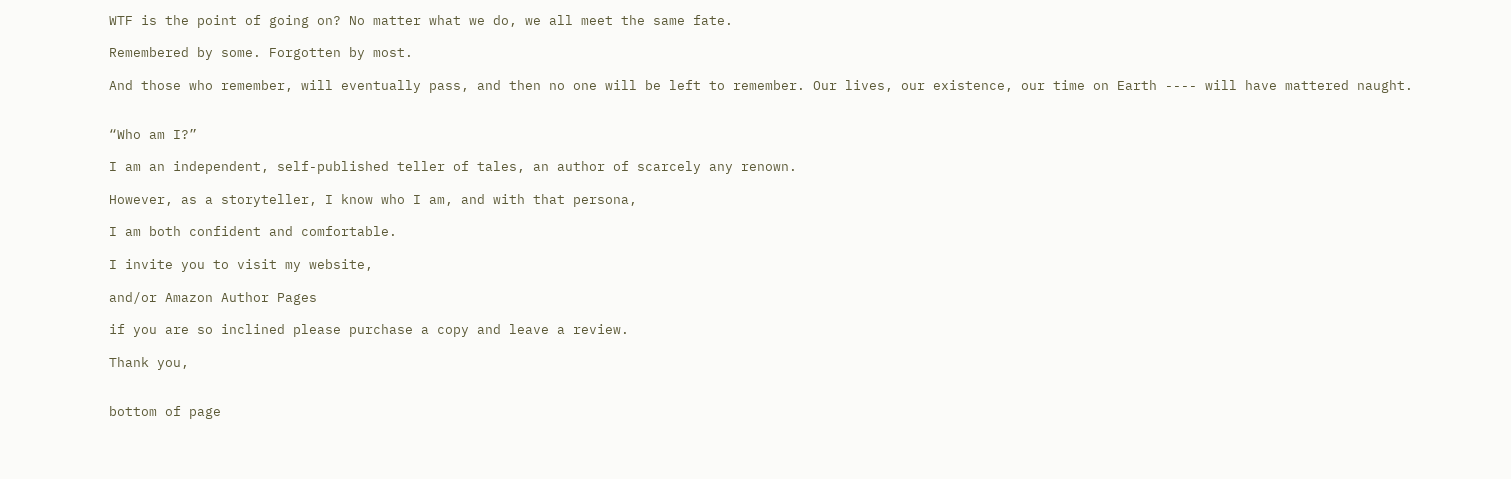WTF is the point of going on? No matter what we do, we all meet the same fate.

Remembered by some. Forgotten by most.

And those who remember, will eventually pass, and then no one will be left to remember. Our lives, our existence, our time on Earth ---- will have mattered naught.


“Who am I?”

I am an independent, self-published teller of tales, an author of scarcely any renown.

However, as a storyteller, I know who I am, and with that persona,

I am both confident and comfortable.

I invite you to visit my website,

and/or Amazon Author Pages

if you are so inclined please purchase a copy and leave a review.

Thank you,


bottom of page